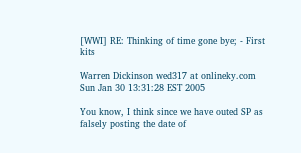[WWI] RE: Thinking of time gone bye; - First kits

Warren Dickinson wed317 at onlineky.com
Sun Jan 30 13:31:28 EST 2005

You know, I think since we have outed SP as falsely posting the date of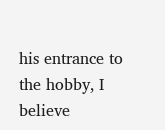his entrance to the hobby, I believe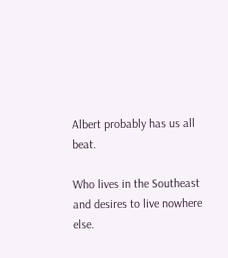Albert probably has us all beat.

Who lives in the Southeast and desires to live nowhere else.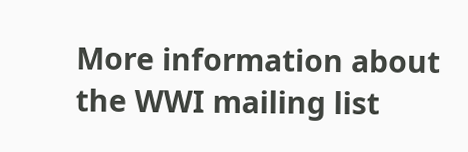More information about the WWI mailing list